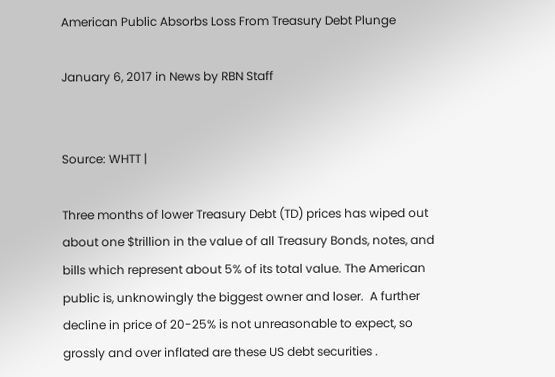American Public Absorbs Loss From Treasury Debt Plunge

January 6, 2017 in News by RBN Staff


Source: WHTT |

Three months of lower Treasury Debt (TD) prices has wiped out about one $trillion in the value of all Treasury Bonds, notes, and bills which represent about 5% of its total value. The American public is, unknowingly the biggest owner and loser.  A further decline in price of 20-25% is not unreasonable to expect, so grossly and over inflated are these US debt securities .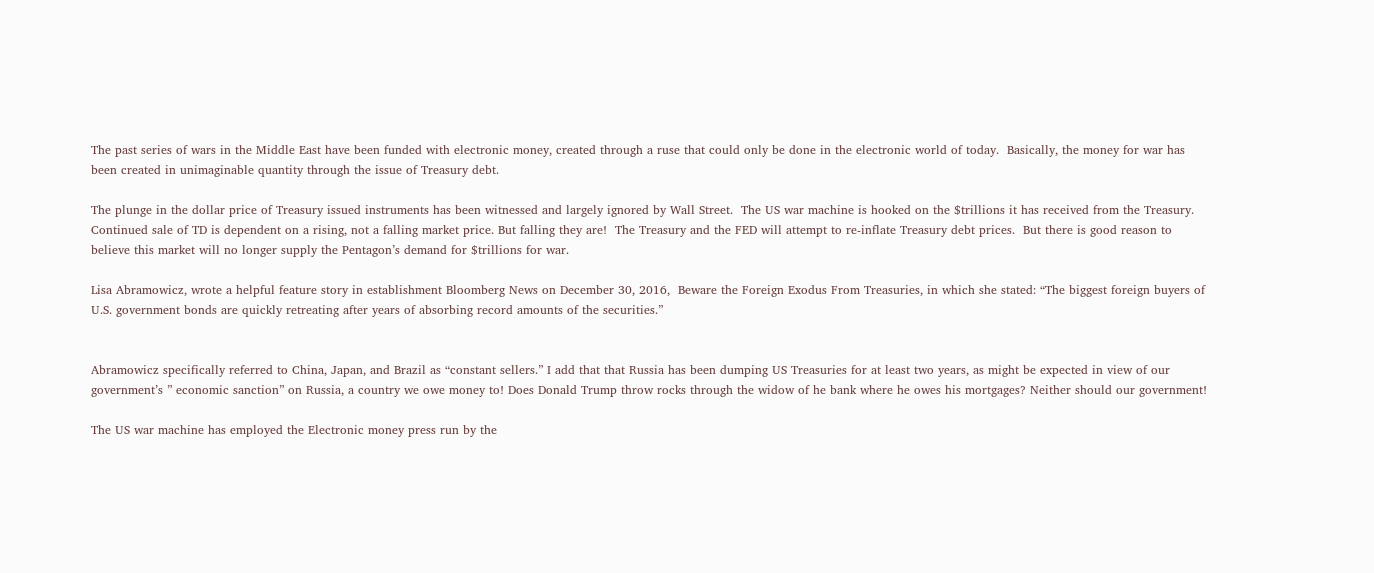The past series of wars in the Middle East have been funded with electronic money, created through a ruse that could only be done in the electronic world of today.  Basically, the money for war has been created in unimaginable quantity through the issue of Treasury debt.

The plunge in the dollar price of Treasury issued instruments has been witnessed and largely ignored by Wall Street.  The US war machine is hooked on the $trillions it has received from the Treasury.  Continued sale of TD is dependent on a rising, not a falling market price. But falling they are!  The Treasury and the FED will attempt to re-inflate Treasury debt prices.  But there is good reason to believe this market will no longer supply the Pentagon’s demand for $trillions for war.

Lisa Abramowicz, wrote a helpful feature story in establishment Bloomberg News on December 30, 2016,  Beware the Foreign Exodus From Treasuries, in which she stated: “The biggest foreign buyers of U.S. government bonds are quickly retreating after years of absorbing record amounts of the securities.”


Abramowicz specifically referred to China, Japan, and Brazil as “constant sellers.” I add that that Russia has been dumping US Treasuries for at least two years, as might be expected in view of our government’s ” economic sanction” on Russia, a country we owe money to! Does Donald Trump throw rocks through the widow of he bank where he owes his mortgages? Neither should our government!

The US war machine has employed the Electronic money press run by the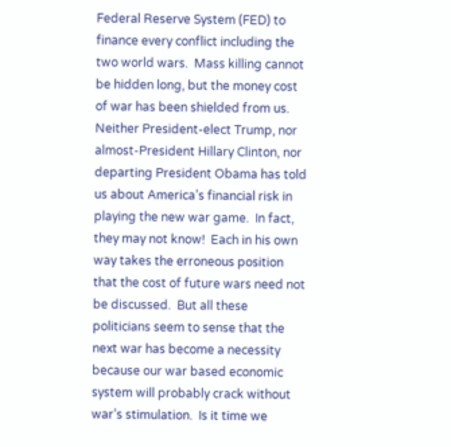Federal Reserve System (FED) to finance every conflict including the two world wars.  Mass killing cannot be hidden long, but the money cost of war has been shielded from us. Neither President-elect Trump, nor almost-President Hillary Clinton, nor departing President Obama has told us about America’s financial risk in playing the new war game.  In fact, they may not know!  Each in his own way takes the erroneous position that the cost of future wars need not be discussed.  But all these politicians seem to sense that the next war has become a necessity because our war based economic system will probably crack without war’s stimulation.  Is it time we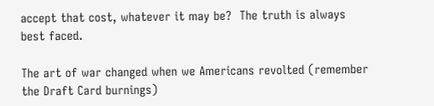accept that cost, whatever it may be?  The truth is always best faced.

The art of war changed when we Americans revolted (remember the Draft Card burnings)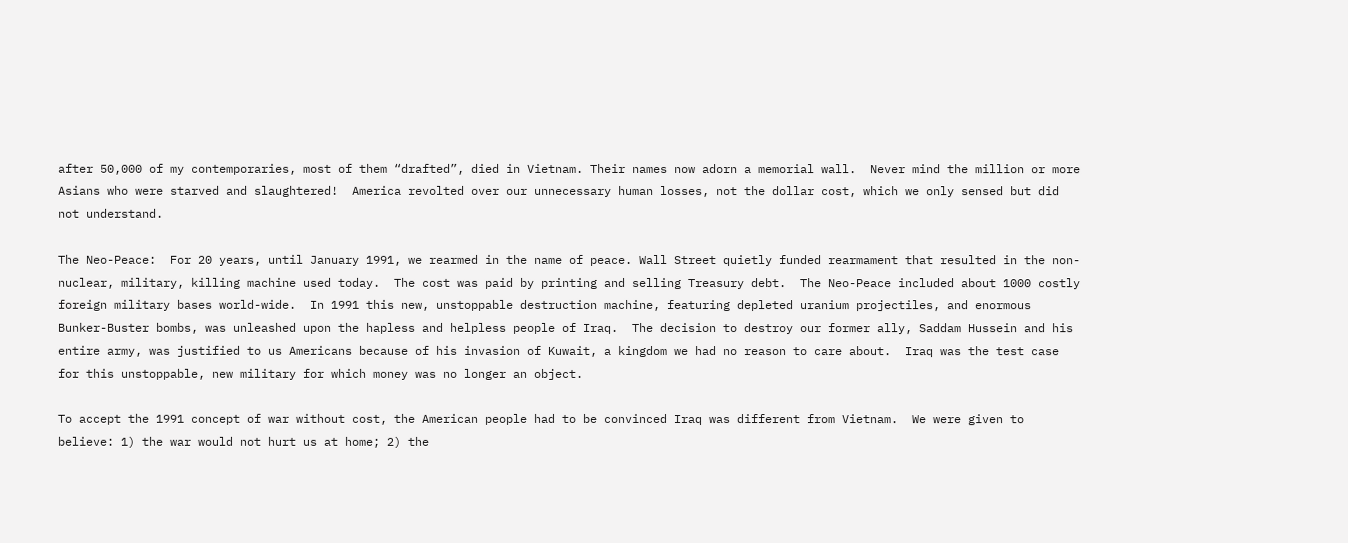after 50,000 of my contemporaries, most of them “drafted”, died in Vietnam. Their names now adorn a memorial wall.  Never mind the million or more Asians who were starved and slaughtered!  America revolted over our unnecessary human losses, not the dollar cost, which we only sensed but did not understand.

The Neo-Peace:  For 20 years, until January 1991, we rearmed in the name of peace. Wall Street quietly funded rearmament that resulted in the non-nuclear, military, killing machine used today.  The cost was paid by printing and selling Treasury debt.  The Neo-Peace included about 1000 costly foreign military bases world-wide.  In 1991 this new, unstoppable destruction machine, featuring depleted uranium projectiles, and enormous Bunker-Buster bombs, was unleashed upon the hapless and helpless people of Iraq.  The decision to destroy our former ally, Saddam Hussein and his entire army, was justified to us Americans because of his invasion of Kuwait, a kingdom we had no reason to care about.  Iraq was the test case for this unstoppable, new military for which money was no longer an object.

To accept the 1991 concept of war without cost, the American people had to be convinced Iraq was different from Vietnam.  We were given to believe: 1) the war would not hurt us at home; 2) the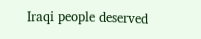Iraqi people deserved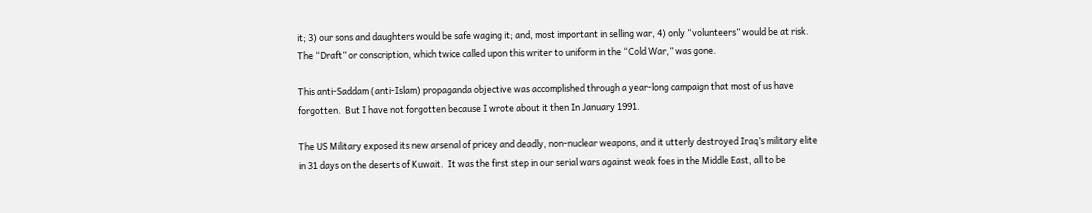it; 3) our sons and daughters would be safe waging it; and, most important in selling war, 4) only “volunteers” would be at risk.  The “Draft” or conscription, which twice called upon this writer to uniform in the “Cold War,” was gone.

This anti-Saddam (anti-Islam) propaganda objective was accomplished through a year-long campaign that most of us have forgotten.  But I have not forgotten because I wrote about it then In January 1991.

The US Military exposed its new arsenal of pricey and deadly, non-nuclear weapons, and it utterly destroyed Iraq’s military elite in 31 days on the deserts of Kuwait.  It was the first step in our serial wars against weak foes in the Middle East, all to be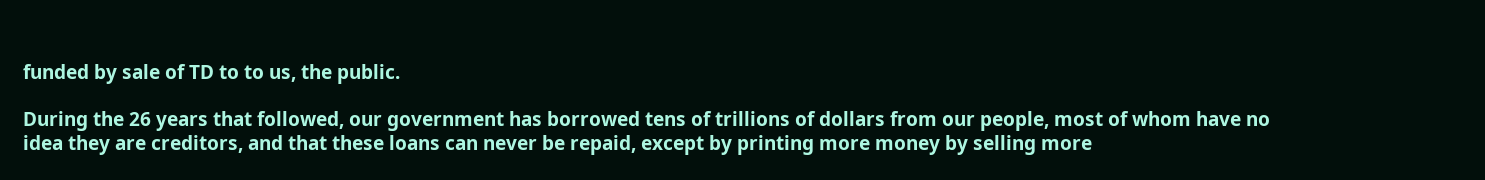funded by sale of TD to to us, the public.

During the 26 years that followed, our government has borrowed tens of trillions of dollars from our people, most of whom have no idea they are creditors, and that these loans can never be repaid, except by printing more money by selling more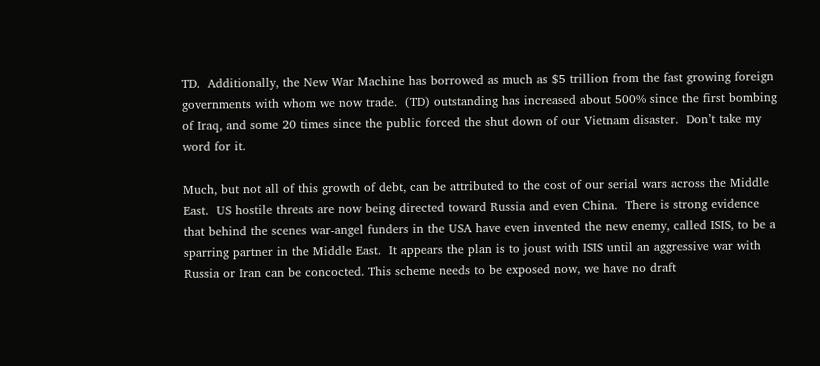TD.  Additionally, the New War Machine has borrowed as much as $5 trillion from the fast growing foreign governments with whom we now trade.  (TD) outstanding has increased about 500% since the first bombing of Iraq, and some 20 times since the public forced the shut down of our Vietnam disaster.  Don’t take my word for it.

Much, but not all of this growth of debt, can be attributed to the cost of our serial wars across the Middle East.  US hostile threats are now being directed toward Russia and even China.  There is strong evidence that behind the scenes war-angel funders in the USA have even invented the new enemy, called ISIS, to be a sparring partner in the Middle East.  It appears the plan is to joust with ISIS until an aggressive war with Russia or Iran can be concocted. This scheme needs to be exposed now, we have no draft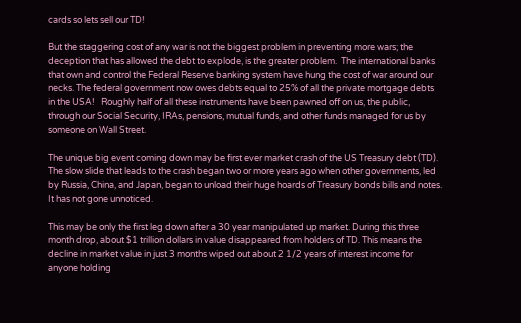cards so lets sell our TD!

But the staggering cost of any war is not the biggest problem in preventing more wars; the deception that has allowed the debt to explode, is the greater problem.  The international banks that own and control the Federal Reserve banking system have hung the cost of war around our necks. The federal government now owes debts equal to 25% of all the private mortgage debts in the USA!   Roughly half of all these instruments have been pawned off on us, the public, through our Social Security, IRAs, pensions, mutual funds, and other funds managed for us by someone on Wall Street.

The unique big event coming down may be first ever market crash of the US Treasury debt (TD).  The slow slide that leads to the crash began two or more years ago when other governments, led by Russia, China, and Japan, began to unload their huge hoards of Treasury bonds bills and notes.  It has not gone unnoticed.

This may be only the first leg down after a 30 year manipulated up market. During this three month drop, about $1 trillion dollars in value disappeared from holders of TD. This means the decline in market value in just 3 months wiped out about 2 1/2 years of interest income for anyone holding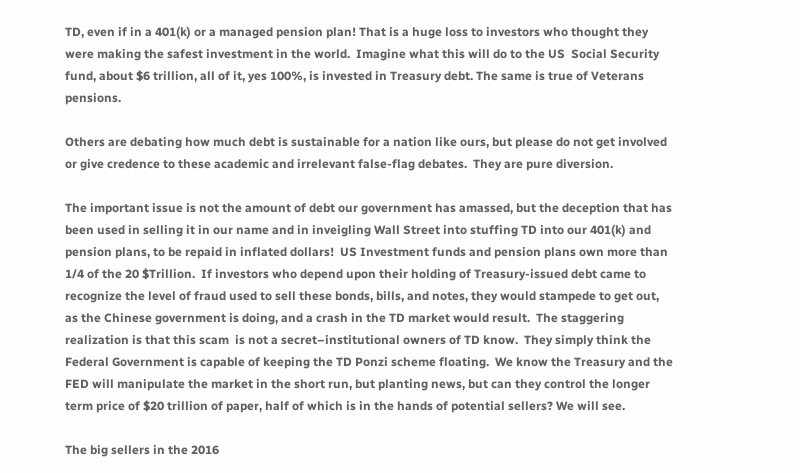TD, even if in a 401(k) or a managed pension plan! That is a huge loss to investors who thought they were making the safest investment in the world.  Imagine what this will do to the US  Social Security fund, about $6 trillion, all of it, yes 100%, is invested in Treasury debt. The same is true of Veterans pensions.

Others are debating how much debt is sustainable for a nation like ours, but please do not get involved or give credence to these academic and irrelevant false-flag debates.  They are pure diversion.

The important issue is not the amount of debt our government has amassed, but the deception that has been used in selling it in our name and in inveigling Wall Street into stuffing TD into our 401(k) and pension plans, to be repaid in inflated dollars!  US Investment funds and pension plans own more than 1/4 of the 20 $Trillion.  If investors who depend upon their holding of Treasury-issued debt came to recognize the level of fraud used to sell these bonds, bills, and notes, they would stampede to get out, as the Chinese government is doing, and a crash in the TD market would result.  The staggering realization is that this scam  is not a secret–institutional owners of TD know.  They simply think the Federal Government is capable of keeping the TD Ponzi scheme floating.  We know the Treasury and the FED will manipulate the market in the short run, but planting news, but can they control the longer term price of $20 trillion of paper, half of which is in the hands of potential sellers? We will see.

The big sellers in the 2016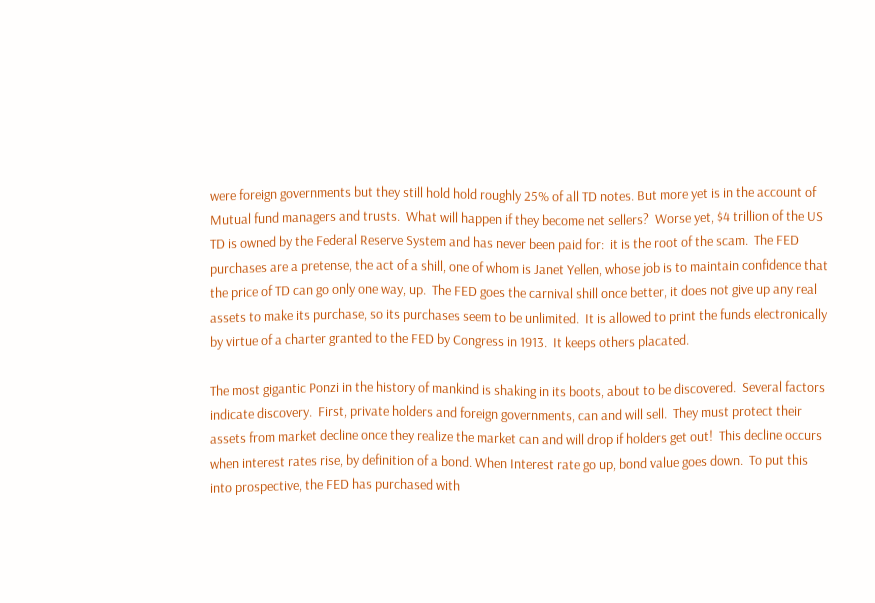were foreign governments but they still hold hold roughly 25% of all TD notes. But more yet is in the account of Mutual fund managers and trusts.  What will happen if they become net sellers?  Worse yet, $4 trillion of the US TD is owned by the Federal Reserve System and has never been paid for:  it is the root of the scam.  The FED purchases are a pretense, the act of a shill, one of whom is Janet Yellen, whose job is to maintain confidence that the price of TD can go only one way, up.  The FED goes the carnival shill once better, it does not give up any real assets to make its purchase, so its purchases seem to be unlimited.  It is allowed to print the funds electronically by virtue of a charter granted to the FED by Congress in 1913.  It keeps others placated.

The most gigantic Ponzi in the history of mankind is shaking in its boots, about to be discovered.  Several factors indicate discovery.  First, private holders and foreign governments, can and will sell.  They must protect their assets from market decline once they realize the market can and will drop if holders get out!  This decline occurs when interest rates rise, by definition of a bond. When Interest rate go up, bond value goes down.  To put this into prospective, the FED has purchased with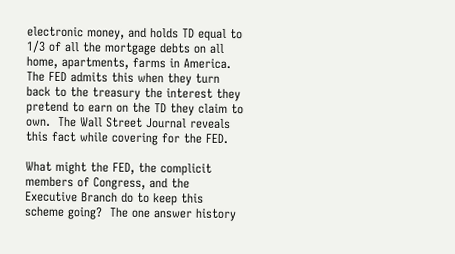electronic money, and holds TD equal to 1/3 of all the mortgage debts on all home, apartments, farms in America. The FED admits this when they turn back to the treasury the interest they pretend to earn on the TD they claim to own.  The Wall Street Journal reveals this fact while covering for the FED.

What might the FED, the complicit members of Congress, and the Executive Branch do to keep this scheme going?  The one answer history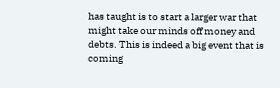has taught is to start a larger war that might take our minds off money and debts. This is indeed a big event that is coming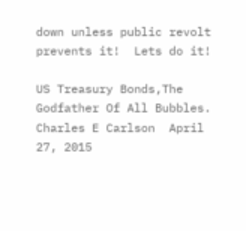down unless public revolt prevents it!  Lets do it!

US Treasury Bonds,The Godfather Of All Bubbles. Charles E Carlson  April 27, 2015